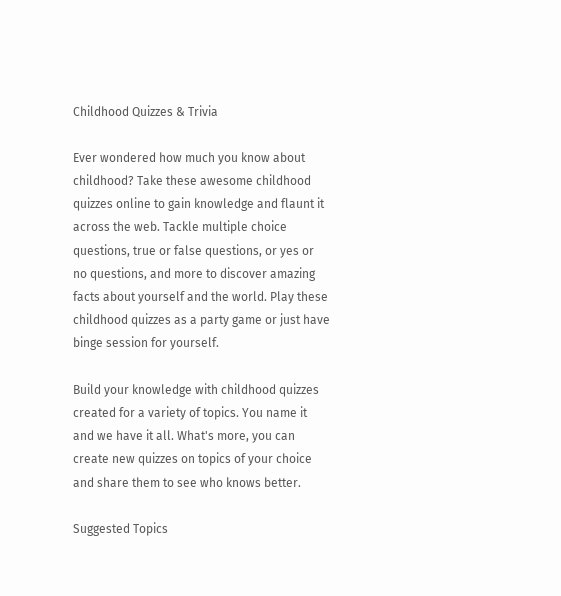Childhood Quizzes & Trivia

Ever wondered how much you know about childhood? Take these awesome childhood quizzes online to gain knowledge and flaunt it across the web. Tackle multiple choice questions, true or false questions, or yes or no questions, and more to discover amazing facts about yourself and the world. Play these childhood quizzes as a party game or just have binge session for yourself.

Build your knowledge with childhood quizzes created for a variety of topics. You name it and we have it all. What's more, you can create new quizzes on topics of your choice and share them to see who knows better.

Suggested Topics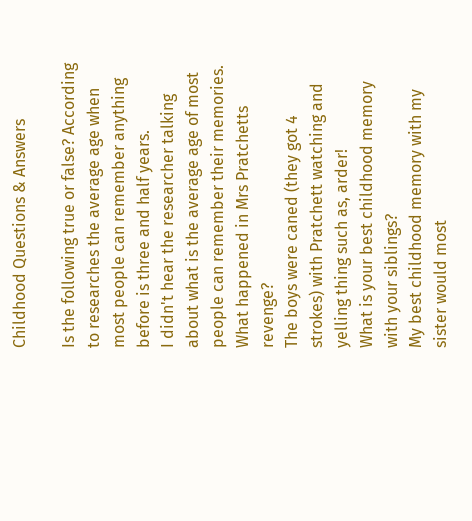Childhood Questions & Answers

Is the following true or false? According to researches the average age when most people can remember anything before is three and half years.
I didn't hear the researcher talking about what is the average age of most people can remember their memories.
What happened in Mrs Pratchetts revenge?
The boys were caned (they got 4 strokes) with Pratchett watching and yelling thing such as, arder!
What is your best childhood memory with your siblings?
My best childhood memory with my sister would most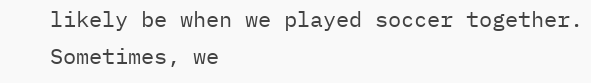likely be when we played soccer together. Sometimes, we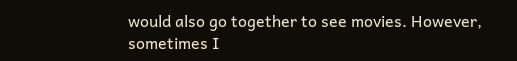would also go together to see movies. However, sometimes I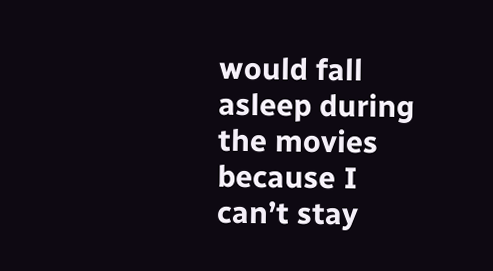would fall asleep during the movies because I can’t stay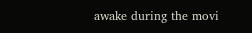awake during the movi